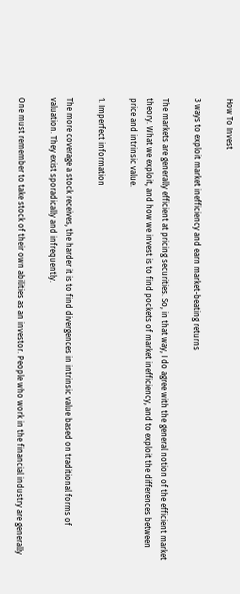How To Invest

3 ways to exploit market inefficiency and earn market-beating returns

The markets are generally efficient at pricing securities. So, in that way, I do agree with the general notion of the efficient market theory. What we exploit, and how we invest is to find pockets of market inefficiency, and to exploit the differences between price and intrinsic value.

1. Imperfect information

The more coverage a stock receives, the harder it is to find divergences in intrinsic value based on traditional forms of valuation. They exist sporadically and infrequently.

One must remember to take stock of their own abilities as an investor. People who work in the financial industry are generally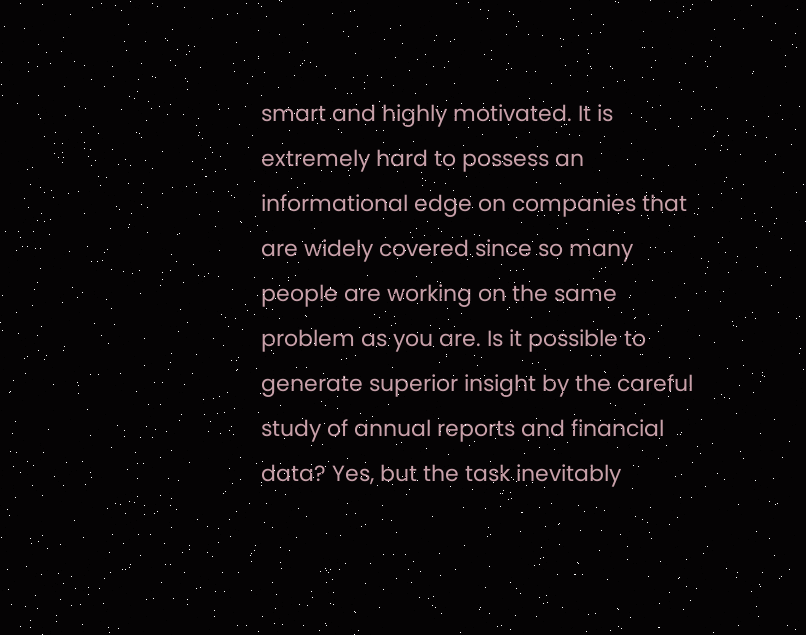smart and highly motivated. It is extremely hard to possess an informational edge on companies that are widely covered since so many people are working on the same problem as you are. Is it possible to generate superior insight by the careful study of annual reports and financial data? Yes, but the task inevitably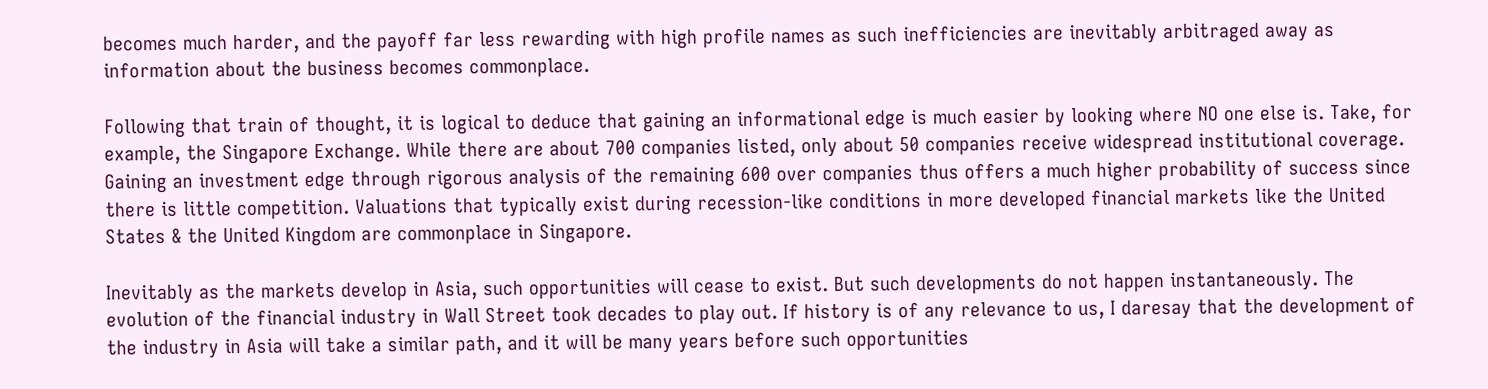becomes much harder, and the payoff far less rewarding with high profile names as such inefficiencies are inevitably arbitraged away as information about the business becomes commonplace.

Following that train of thought, it is logical to deduce that gaining an informational edge is much easier by looking where NO one else is. Take, for example, the Singapore Exchange. While there are about 700 companies listed, only about 50 companies receive widespread institutional coverage. Gaining an investment edge through rigorous analysis of the remaining 600 over companies thus offers a much higher probability of success since there is little competition. Valuations that typically exist during recession-like conditions in more developed financial markets like the United States & the United Kingdom are commonplace in Singapore.

Inevitably as the markets develop in Asia, such opportunities will cease to exist. But such developments do not happen instantaneously. The evolution of the financial industry in Wall Street took decades to play out. If history is of any relevance to us, I daresay that the development of the industry in Asia will take a similar path, and it will be many years before such opportunities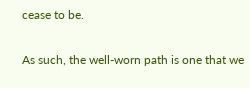cease to be.

As such, the well-worn path is one that we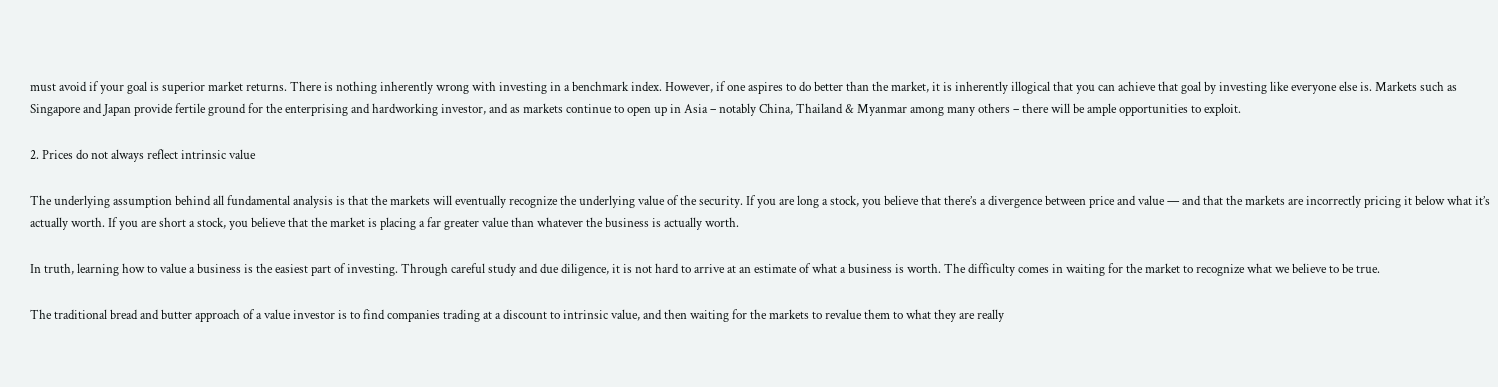must avoid if your goal is superior market returns. There is nothing inherently wrong with investing in a benchmark index. However, if one aspires to do better than the market, it is inherently illogical that you can achieve that goal by investing like everyone else is. Markets such as Singapore and Japan provide fertile ground for the enterprising and hardworking investor, and as markets continue to open up in Asia – notably China, Thailand & Myanmar among many others – there will be ample opportunities to exploit.

2. Prices do not always reflect intrinsic value

The underlying assumption behind all fundamental analysis is that the markets will eventually recognize the underlying value of the security. If you are long a stock, you believe that there’s a divergence between price and value — and that the markets are incorrectly pricing it below what it’s actually worth. If you are short a stock, you believe that the market is placing a far greater value than whatever the business is actually worth.

In truth, learning how to value a business is the easiest part of investing. Through careful study and due diligence, it is not hard to arrive at an estimate of what a business is worth. The difficulty comes in waiting for the market to recognize what we believe to be true.

The traditional bread and butter approach of a value investor is to find companies trading at a discount to intrinsic value, and then waiting for the markets to revalue them to what they are really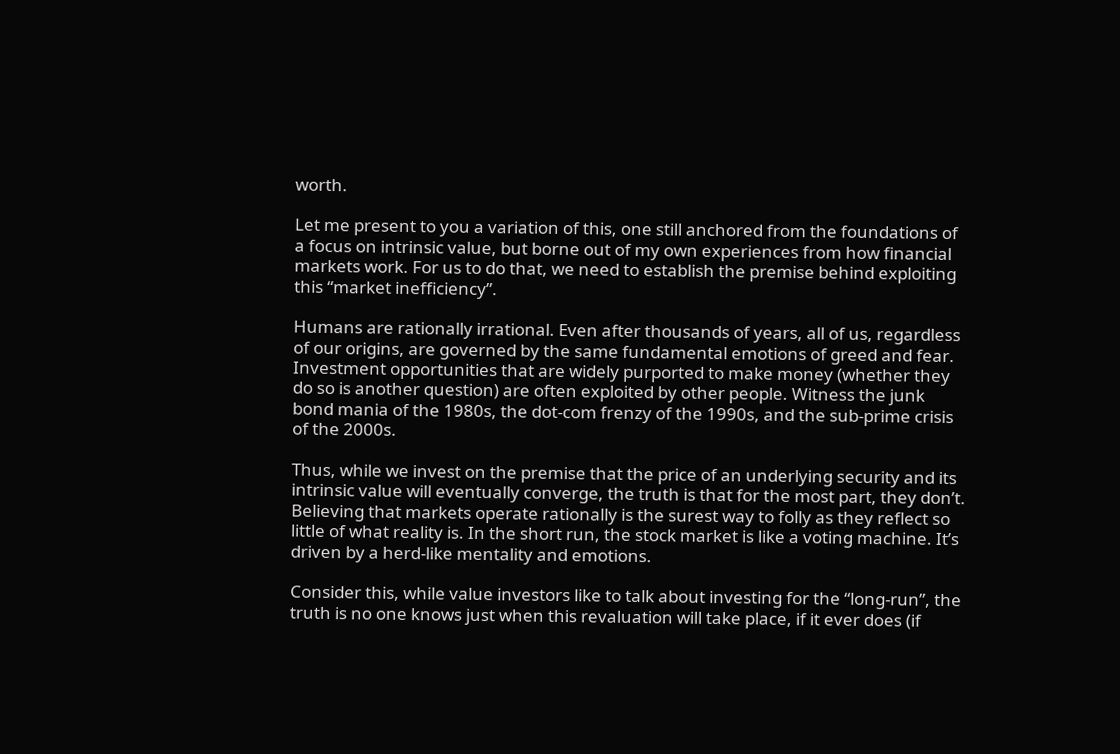worth.

Let me present to you a variation of this, one still anchored from the foundations of a focus on intrinsic value, but borne out of my own experiences from how financial markets work. For us to do that, we need to establish the premise behind exploiting this “market inefficiency”.

Humans are rationally irrational. Even after thousands of years, all of us, regardless of our origins, are governed by the same fundamental emotions of greed and fear. Investment opportunities that are widely purported to make money (whether they do so is another question) are often exploited by other people. Witness the junk bond mania of the 1980s, the dot-com frenzy of the 1990s, and the sub-prime crisis of the 2000s.

Thus, while we invest on the premise that the price of an underlying security and its intrinsic value will eventually converge, the truth is that for the most part, they don’t. Believing that markets operate rationally is the surest way to folly as they reflect so little of what reality is. In the short run, the stock market is like a voting machine. It’s driven by a herd-like mentality and emotions.

Consider this, while value investors like to talk about investing for the “long-run”, the truth is no one knows just when this revaluation will take place, if it ever does (if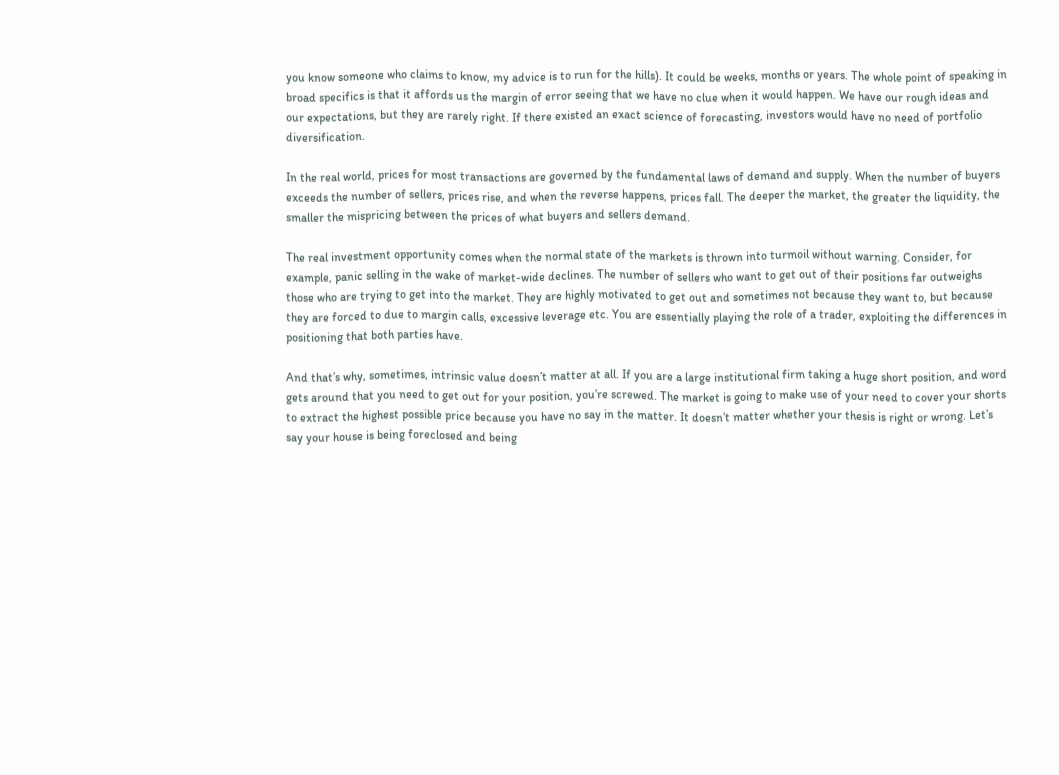you know someone who claims to know, my advice is to run for the hills). It could be weeks, months or years. The whole point of speaking in broad specifics is that it affords us the margin of error seeing that we have no clue when it would happen. We have our rough ideas and our expectations, but they are rarely right. If there existed an exact science of forecasting, investors would have no need of portfolio diversification.

In the real world, prices for most transactions are governed by the fundamental laws of demand and supply. When the number of buyers exceeds the number of sellers, prices rise, and when the reverse happens, prices fall. The deeper the market, the greater the liquidity, the smaller the mispricing between the prices of what buyers and sellers demand.

The real investment opportunity comes when the normal state of the markets is thrown into turmoil without warning. Consider, for example, panic selling in the wake of market-wide declines. The number of sellers who want to get out of their positions far outweighs those who are trying to get into the market. They are highly motivated to get out and sometimes not because they want to, but because they are forced to due to margin calls, excessive leverage etc. You are essentially playing the role of a trader, exploiting the differences in positioning that both parties have.

And that’s why, sometimes, intrinsic value doesn’t matter at all. If you are a large institutional firm taking a huge short position, and word gets around that you need to get out for your position, you’re screwed. The market is going to make use of your need to cover your shorts to extract the highest possible price because you have no say in the matter. It doesn’t matter whether your thesis is right or wrong. Let’s say your house is being foreclosed and being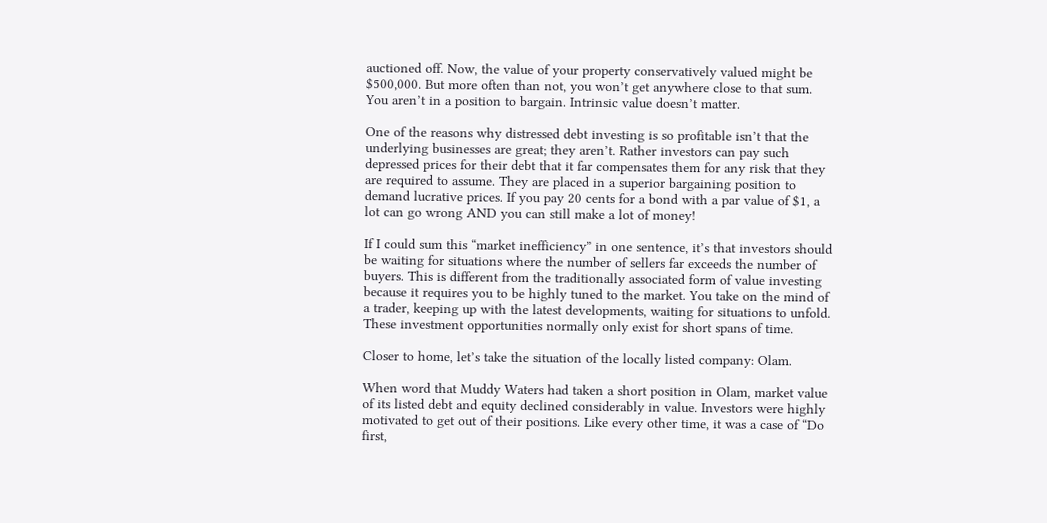auctioned off. Now, the value of your property conservatively valued might be $500,000. But more often than not, you won’t get anywhere close to that sum. You aren’t in a position to bargain. Intrinsic value doesn’t matter.

One of the reasons why distressed debt investing is so profitable isn’t that the underlying businesses are great; they aren’t. Rather investors can pay such depressed prices for their debt that it far compensates them for any risk that they are required to assume. They are placed in a superior bargaining position to demand lucrative prices. If you pay 20 cents for a bond with a par value of $1, a lot can go wrong AND you can still make a lot of money!

If I could sum this “market inefficiency” in one sentence, it’s that investors should be waiting for situations where the number of sellers far exceeds the number of buyers. This is different from the traditionally associated form of value investing because it requires you to be highly tuned to the market. You take on the mind of a trader, keeping up with the latest developments, waiting for situations to unfold. These investment opportunities normally only exist for short spans of time.

Closer to home, let’s take the situation of the locally listed company: Olam.

When word that Muddy Waters had taken a short position in Olam, market value of its listed debt and equity declined considerably in value. Investors were highly motivated to get out of their positions. Like every other time, it was a case of “Do first,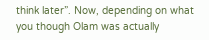think later”. Now, depending on what you though Olam was actually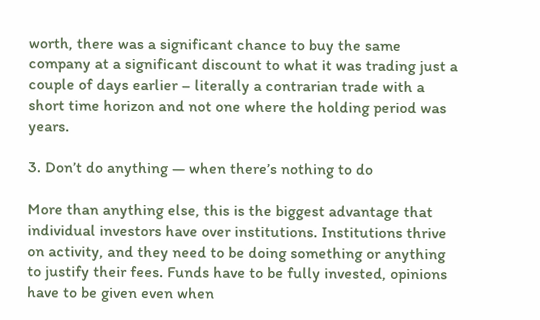worth, there was a significant chance to buy the same company at a significant discount to what it was trading just a couple of days earlier – literally a contrarian trade with a short time horizon and not one where the holding period was years.

3. Don’t do anything — when there’s nothing to do

More than anything else, this is the biggest advantage that individual investors have over institutions. Institutions thrive on activity, and they need to be doing something or anything to justify their fees. Funds have to be fully invested, opinions have to be given even when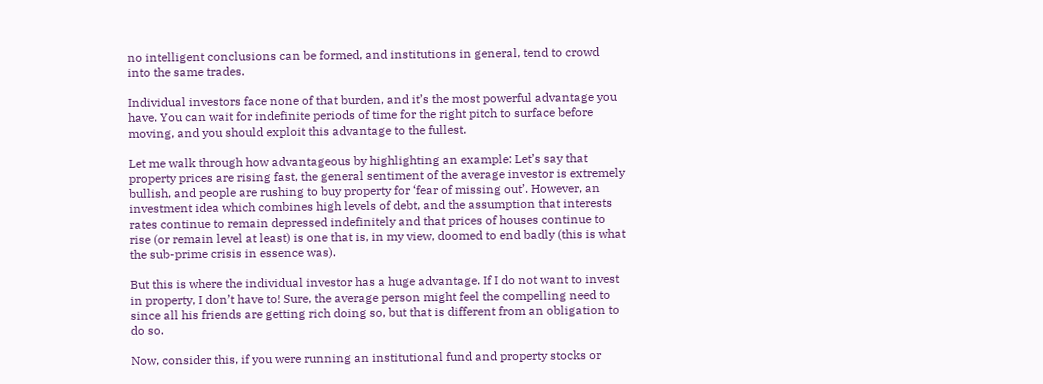no intelligent conclusions can be formed, and institutions in general, tend to crowd into the same trades.

Individual investors face none of that burden, and it’s the most powerful advantage you have. You can wait for indefinite periods of time for the right pitch to surface before moving, and you should exploit this advantage to the fullest.

Let me walk through how advantageous by highlighting an example: Let’s say that property prices are rising fast, the general sentiment of the average investor is extremely bullish, and people are rushing to buy property for ‘fear of missing out’. However, an investment idea which combines high levels of debt, and the assumption that interests rates continue to remain depressed indefinitely and that prices of houses continue to rise (or remain level at least) is one that is, in my view, doomed to end badly (this is what the sub-prime crisis in essence was).

But this is where the individual investor has a huge advantage. If I do not want to invest in property, I don’t have to! Sure, the average person might feel the compelling need to since all his friends are getting rich doing so, but that is different from an obligation to do so.

Now, consider this, if you were running an institutional fund and property stocks or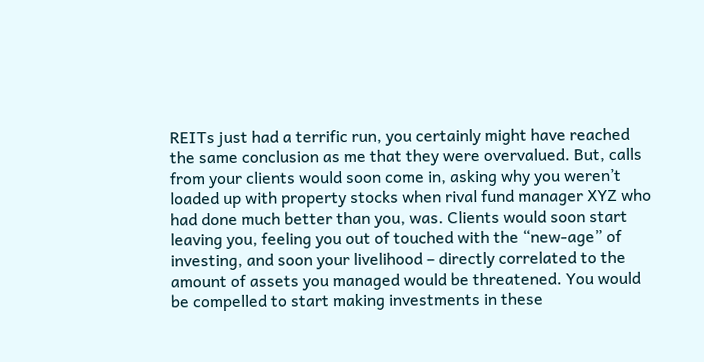REITs just had a terrific run, you certainly might have reached the same conclusion as me that they were overvalued. But, calls from your clients would soon come in, asking why you weren’t loaded up with property stocks when rival fund manager XYZ who had done much better than you, was. Clients would soon start leaving you, feeling you out of touched with the “new-age” of investing, and soon your livelihood – directly correlated to the amount of assets you managed would be threatened. You would be compelled to start making investments in these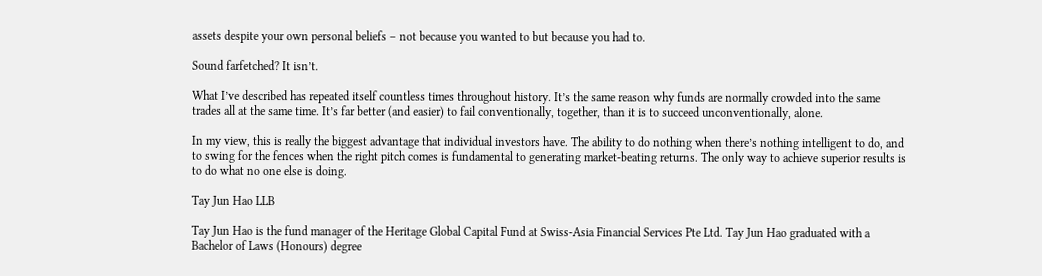assets despite your own personal beliefs – not because you wanted to but because you had to.

Sound farfetched? It isn’t.

What I’ve described has repeated itself countless times throughout history. It’s the same reason why funds are normally crowded into the same trades all at the same time. It’s far better (and easier) to fail conventionally, together, than it is to succeed unconventionally, alone.

In my view, this is really the biggest advantage that individual investors have. The ability to do nothing when there’s nothing intelligent to do, and to swing for the fences when the right pitch comes is fundamental to generating market-beating returns. The only way to achieve superior results is to do what no one else is doing.

Tay Jun Hao LLB

Tay Jun Hao is the fund manager of the Heritage Global Capital Fund at Swiss-Asia Financial Services Pte Ltd. Tay Jun Hao graduated with a Bachelor of Laws (Honours) degree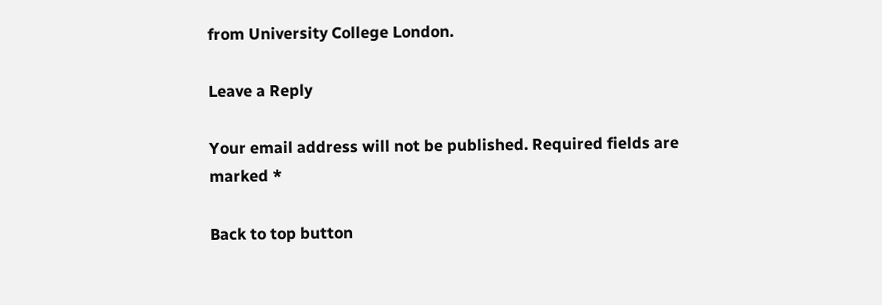from University College London.

Leave a Reply

Your email address will not be published. Required fields are marked *

Back to top button